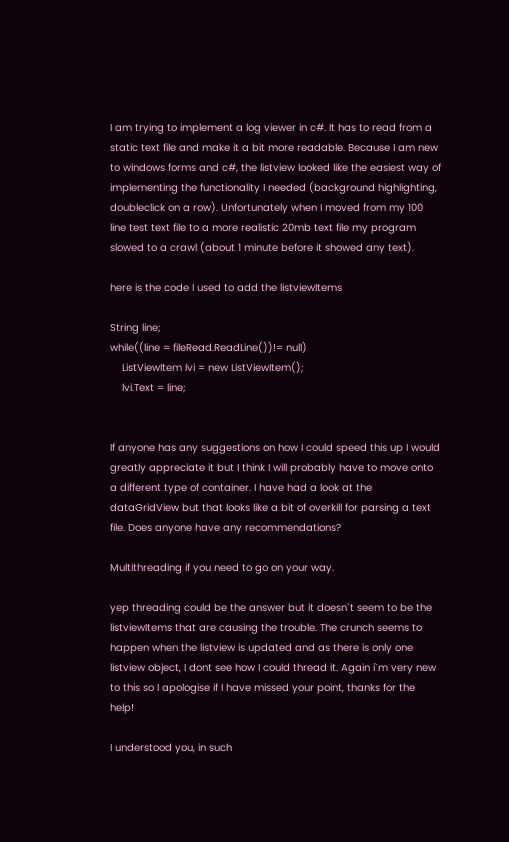I am trying to implement a log viewer in c#. It has to read from a static text file and make it a bit more readable. Because I am new to windows forms and c#, the listview looked like the easiest way of implementing the functionality I needed (background highlighting, doubleclick on a row). Unfortunately when I moved from my 100 line test text file to a more realistic 20mb text file my program slowed to a crawl (about 1 minute before it showed any text).

here is the code I used to add the listviewItems

String line;
while((line = fileRead.ReadLine())!= null)
    ListViewItem lvi = new ListViewItem();
    lvi.Text = line;


If anyone has any suggestions on how I could speed this up I would greatly appreciate it but I think I will probably have to move onto a different type of container. I have had a look at the dataGridView but that looks like a bit of overkill for parsing a text file. Does anyone have any recommendations?

Multithreading if you need to go on your way.

yep threading could be the answer but it doesn`t seem to be the listviewItems that are causing the trouble. The crunch seems to happen when the listview is updated and as there is only one listview object, I dont see how I could thread it. Again i`m very new to this so I apologise if I have missed your point, thanks for the help!

I understood you, in such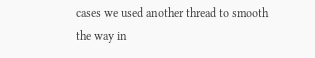cases we used another thread to smooth the way in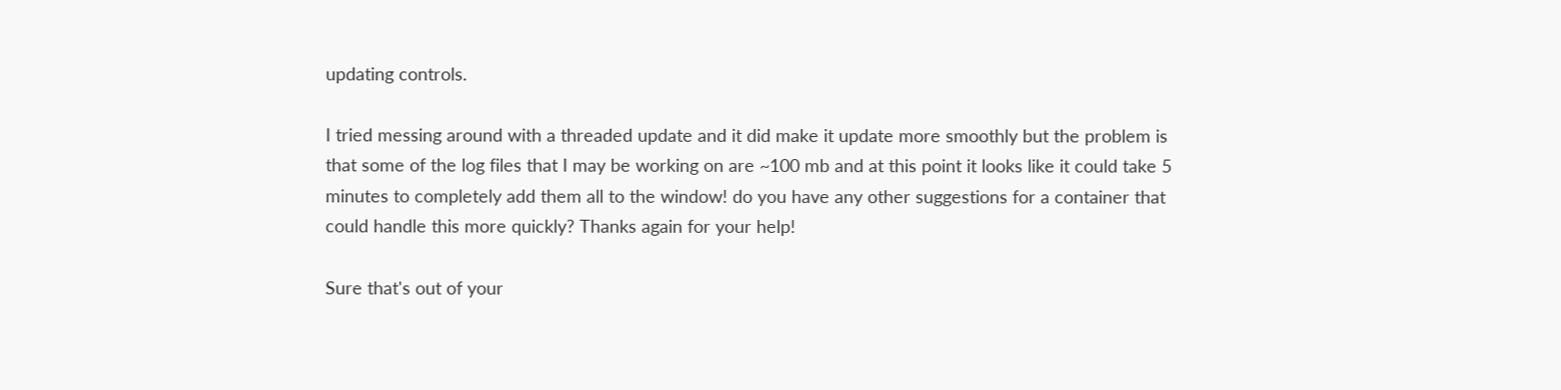updating controls.

I tried messing around with a threaded update and it did make it update more smoothly but the problem is that some of the log files that I may be working on are ~100 mb and at this point it looks like it could take 5 minutes to completely add them all to the window! do you have any other suggestions for a container that could handle this more quickly? Thanks again for your help!

Sure that's out of your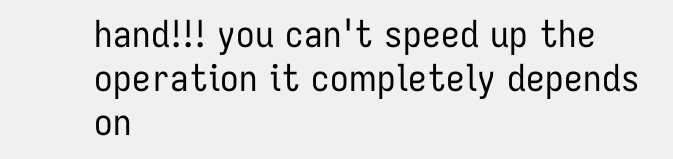hand!!! you can't speed up the operation it completely depends on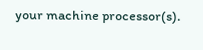your machine processor(s).